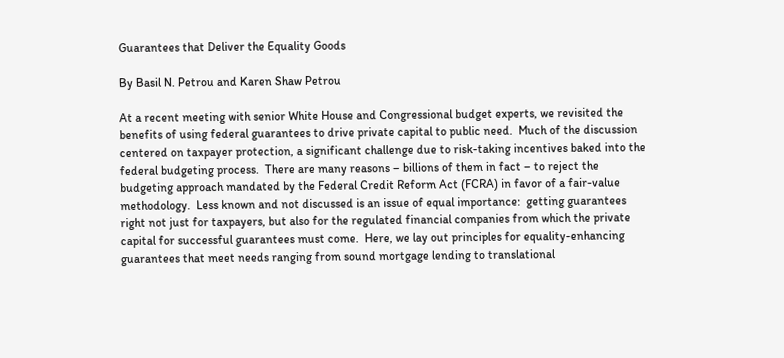Guarantees that Deliver the Equality Goods

By Basil N. Petrou and Karen Shaw Petrou

At a recent meeting with senior White House and Congressional budget experts, we revisited the benefits of using federal guarantees to drive private capital to public need.  Much of the discussion centered on taxpayer protection, a significant challenge due to risk-taking incentives baked into the federal budgeting process.  There are many reasons – billions of them in fact – to reject the budgeting approach mandated by the Federal Credit Reform Act (FCRA) in favor of a fair-value methodology.  Less known and not discussed is an issue of equal importance:  getting guarantees right not just for taxpayers, but also for the regulated financial companies from which the private capital for successful guarantees must come.  Here, we lay out principles for equality-enhancing guarantees that meet needs ranging from sound mortgage lending to translational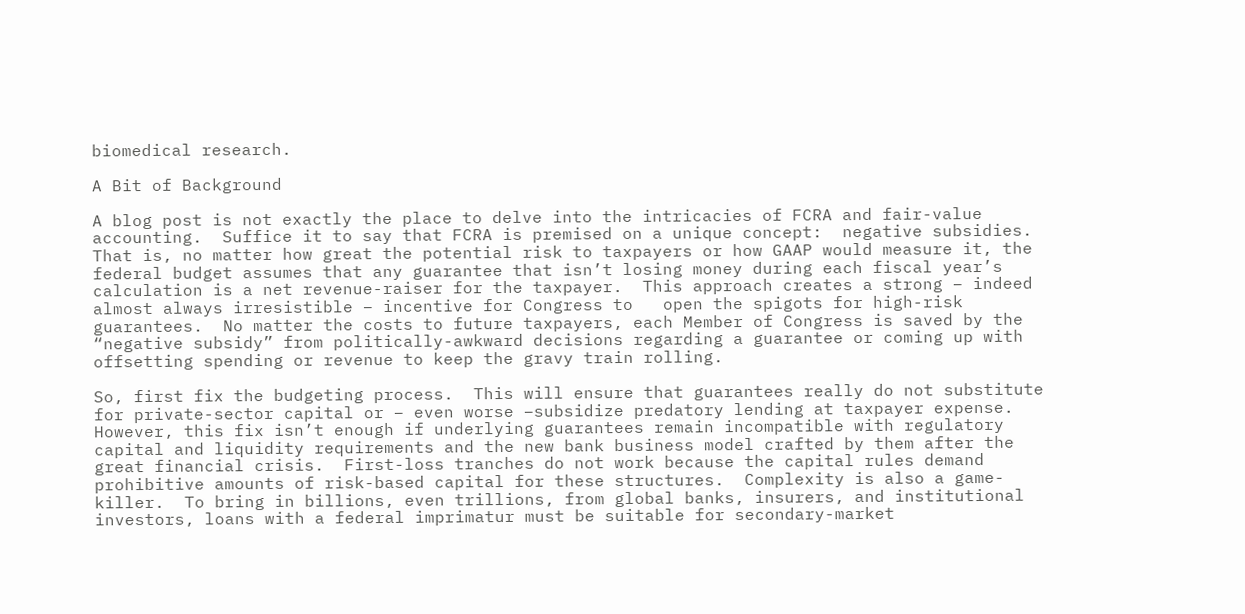biomedical research.

A Bit of Background

A blog post is not exactly the place to delve into the intricacies of FCRA and fair-value accounting.  Suffice it to say that FCRA is premised on a unique concept:  negative subsidies.  That is, no matter how great the potential risk to taxpayers or how GAAP would measure it, the federal budget assumes that any guarantee that isn’t losing money during each fiscal year’s calculation is a net revenue-raiser for the taxpayer.  This approach creates a strong – indeed almost always irresistible – incentive for Congress to   open the spigots for high-risk guarantees.  No matter the costs to future taxpayers, each Member of Congress is saved by the “negative subsidy” from politically-awkward decisions regarding a guarantee or coming up with offsetting spending or revenue to keep the gravy train rolling.

So, first fix the budgeting process.  This will ensure that guarantees really do not substitute for private-sector capital or – even worse –subsidize predatory lending at taxpayer expense.  However, this fix isn’t enough if underlying guarantees remain incompatible with regulatory capital and liquidity requirements and the new bank business model crafted by them after the great financial crisis.  First-loss tranches do not work because the capital rules demand prohibitive amounts of risk-based capital for these structures.  Complexity is also a game-killer.  To bring in billions, even trillions, from global banks, insurers, and institutional investors, loans with a federal imprimatur must be suitable for secondary-market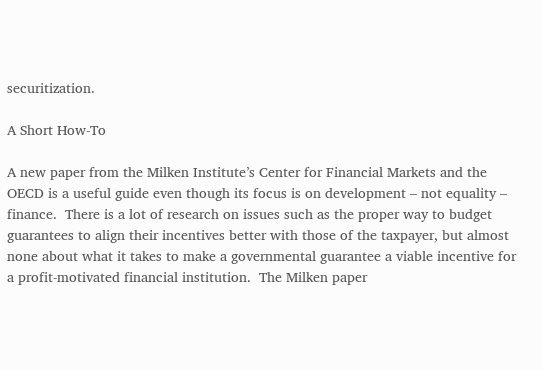securitization.

A Short How-To

A new paper from the Milken Institute’s Center for Financial Markets and the OECD is a useful guide even though its focus is on development – not equality – finance.  There is a lot of research on issues such as the proper way to budget guarantees to align their incentives better with those of the taxpayer, but almost none about what it takes to make a governmental guarantee a viable incentive for a profit-motivated financial institution.  The Milken paper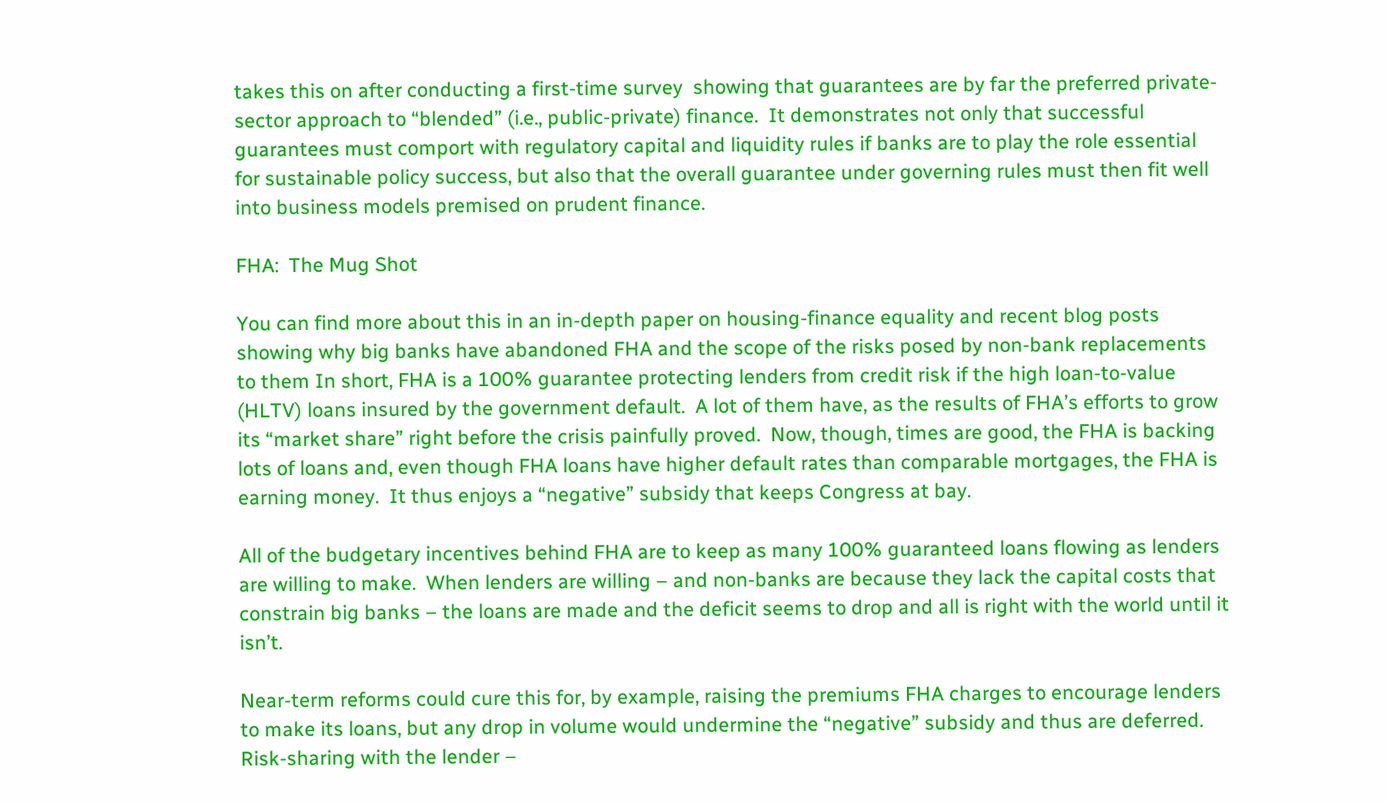takes this on after conducting a first-time survey  showing that guarantees are by far the preferred private-sector approach to “blended” (i.e., public-private) finance.  It demonstrates not only that successful guarantees must comport with regulatory capital and liquidity rules if banks are to play the role essential for sustainable policy success, but also that the overall guarantee under governing rules must then fit well into business models premised on prudent finance.

FHA:  The Mug Shot

You can find more about this in an in-depth paper on housing-finance equality and recent blog posts showing why big banks have abandoned FHA and the scope of the risks posed by non-bank replacements to them In short, FHA is a 100% guarantee protecting lenders from credit risk if the high loan-to-value (HLTV) loans insured by the government default.  A lot of them have, as the results of FHA’s efforts to grow its “market share” right before the crisis painfully proved.  Now, though, times are good, the FHA is backing lots of loans and, even though FHA loans have higher default rates than comparable mortgages, the FHA is earning money.  It thus enjoys a “negative” subsidy that keeps Congress at bay.

All of the budgetary incentives behind FHA are to keep as many 100% guaranteed loans flowing as lenders are willing to make.  When lenders are willing – and non-banks are because they lack the capital costs that constrain big banks – the loans are made and the deficit seems to drop and all is right with the world until it isn’t.

Near-term reforms could cure this for, by example, raising the premiums FHA charges to encourage lenders to make its loans, but any drop in volume would undermine the “negative” subsidy and thus are deferred.  Risk-sharing with the lender –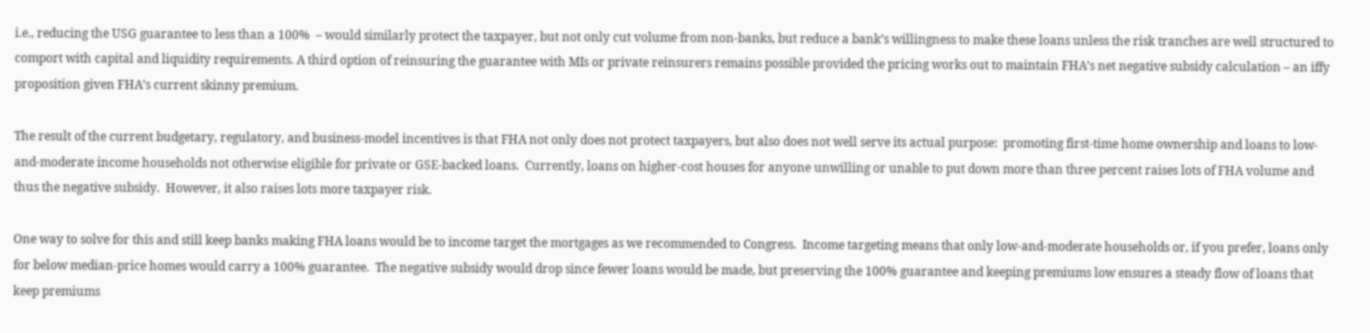i.e., reducing the USG guarantee to less than a 100%  – would similarly protect the taxpayer, but not only cut volume from non-banks, but reduce a bank’s willingness to make these loans unless the risk tranches are well structured to comport with capital and liquidity requirements. A third option of reinsuring the guarantee with MIs or private reinsurers remains possible provided the pricing works out to maintain FHA’s net negative subsidy calculation – an iffy proposition given FHA’s current skinny premium.

The result of the current budgetary, regulatory, and business-model incentives is that FHA not only does not protect taxpayers, but also does not well serve its actual purpose:  promoting first-time home ownership and loans to low-and-moderate income households not otherwise eligible for private or GSE-backed loans.  Currently, loans on higher-cost houses for anyone unwilling or unable to put down more than three percent raises lots of FHA volume and thus the negative subsidy.  However, it also raises lots more taxpayer risk.

One way to solve for this and still keep banks making FHA loans would be to income target the mortgages as we recommended to Congress.  Income targeting means that only low-and-moderate households or, if you prefer, loans only for below median-price homes would carry a 100% guarantee.  The negative subsidy would drop since fewer loans would be made, but preserving the 100% guarantee and keeping premiums low ensures a steady flow of loans that keep premiums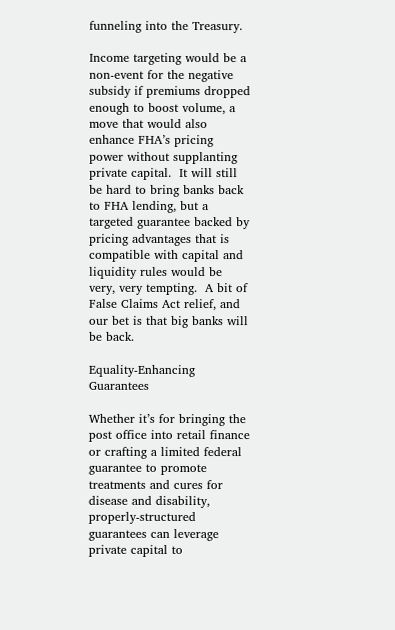funneling into the Treasury.

Income targeting would be a non-event for the negative subsidy if premiums dropped enough to boost volume, a move that would also enhance FHA’s pricing power without supplanting private capital.  It will still be hard to bring banks back to FHA lending, but a targeted guarantee backed by pricing advantages that is compatible with capital and liquidity rules would be very, very tempting.  A bit of False Claims Act relief, and our bet is that big banks will be back.

Equality-Enhancing Guarantees

Whether it’s for bringing the post office into retail finance or crafting a limited federal guarantee to promote treatments and cures for disease and disability, properly-structured guarantees can leverage private capital to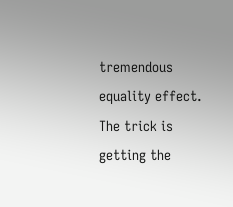tremendous equality effect.  The trick is getting the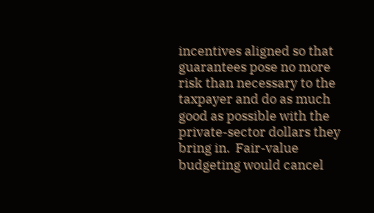incentives aligned so that guarantees pose no more risk than necessary to the taxpayer and do as much good as possible with the private-sector dollars they bring in.  Fair-value budgeting would cancel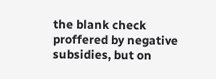the blank check proffered by negative subsidies, but on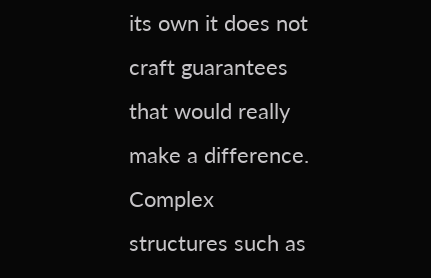its own it does not craft guarantees that would really make a difference.  Complex structures such as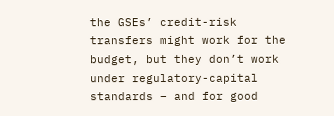the GSEs’ credit-risk transfers might work for the budget, but they don’t work under regulatory-capital standards – and for good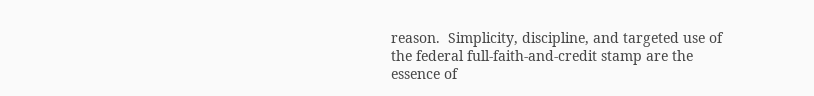reason.  Simplicity, discipline, and targeted use of the federal full-faith-and-credit stamp are the essence of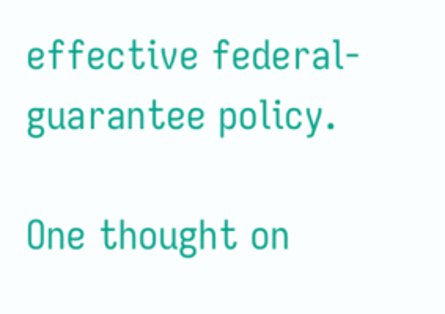effective federal-guarantee policy.

One thought on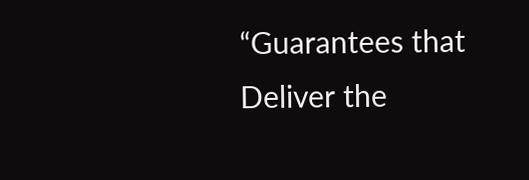“Guarantees that Deliver the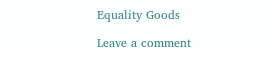Equality Goods

Leave a comment